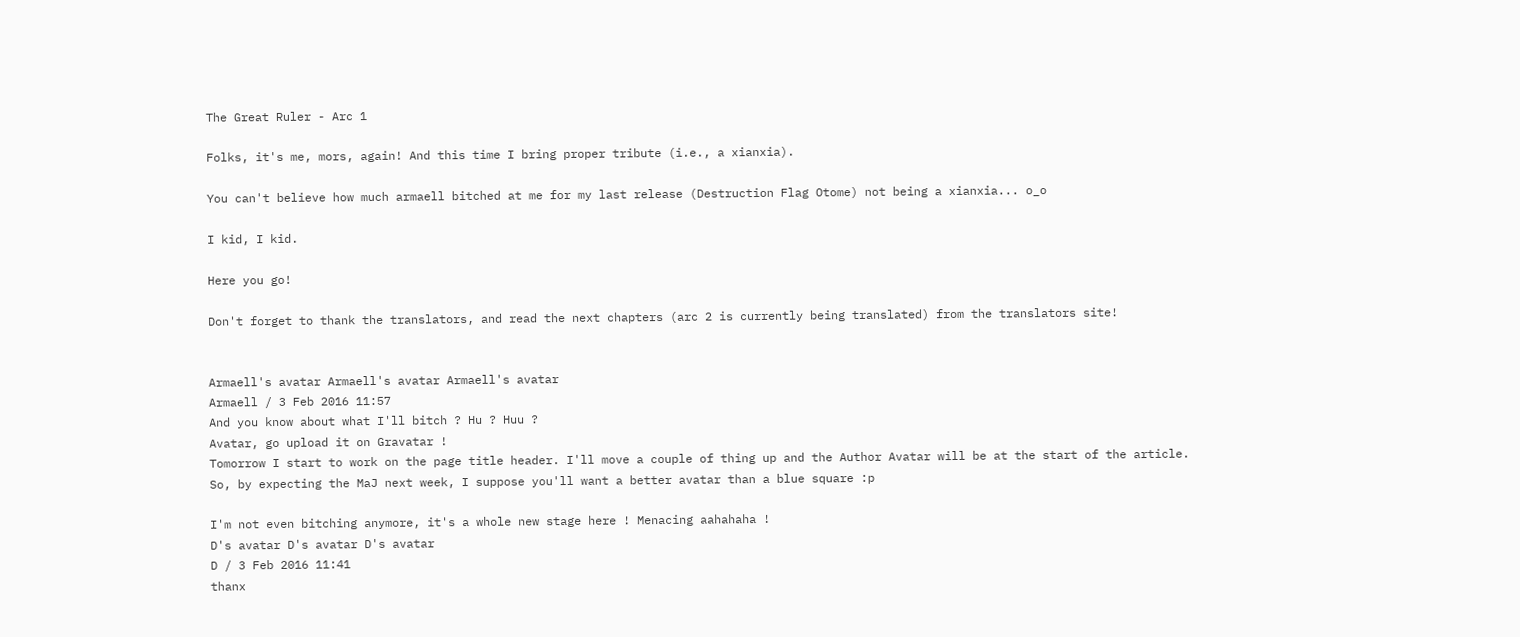The Great Ruler - Arc 1

Folks, it's me, mors, again! And this time I bring proper tribute (i.e., a xianxia).

You can't believe how much armaell bitched at me for my last release (Destruction Flag Otome) not being a xianxia... o_o

I kid, I kid.

Here you go!

Don't forget to thank the translators, and read the next chapters (arc 2 is currently being translated) from the translators site!


Armaell's avatar Armaell's avatar Armaell's avatar
Armaell / 3 Feb 2016 11:57
And you know about what I'll bitch ? Hu ? Huu ?
Avatar, go upload it on Gravatar !
Tomorrow I start to work on the page title header. I'll move a couple of thing up and the Author Avatar will be at the start of the article.
So, by expecting the MaJ next week, I suppose you'll want a better avatar than a blue square :p

I'm not even bitching anymore, it's a whole new stage here ! Menacing aahahaha !
D's avatar D's avatar D's avatar
D / 3 Feb 2016 11:41
thanx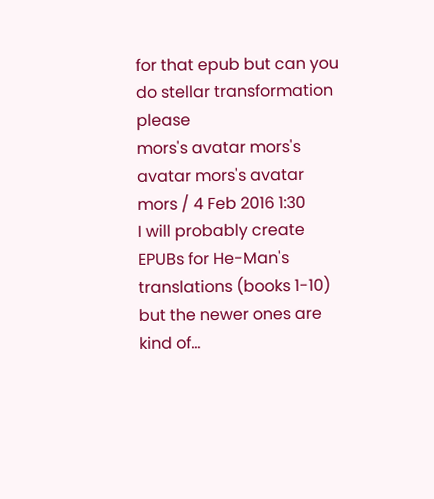for that epub but can you do stellar transformation please
mors's avatar mors's avatar mors's avatar
mors / 4 Feb 2016 1:30
I will probably create EPUBs for He-Man's translations (books 1-10) but the newer ones are kind of...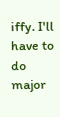iffy. I'll have to do major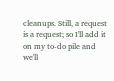cleanups. Still, a request is a request; so I'll add it on my to-do pile and we'll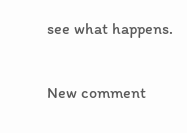see what happens.

New comment